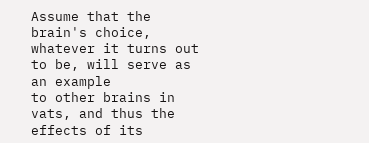Assume that the brain's choice, whatever it turns out to be, will serve as an example
to other brains in vats, and thus the effects of its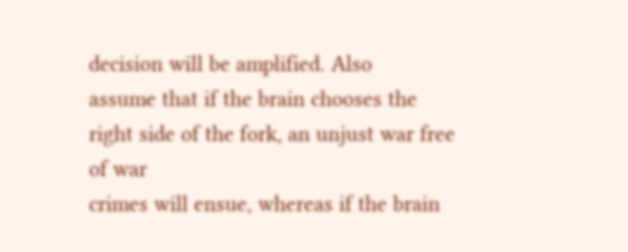decision will be amplified. Also
assume that if the brain chooses the right side of the fork, an unjust war free of war
crimes will ensue, whereas if the brain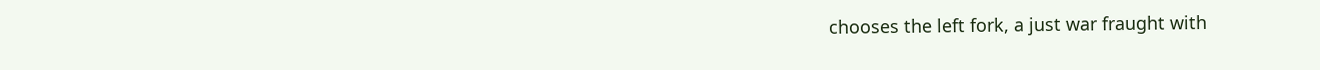chooses the left fork, a just war fraught with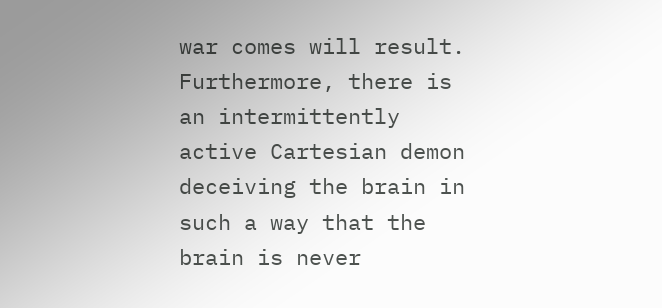war comes will result. Furthermore, there is an intermittently active Cartesian demon
deceiving the brain in such a way that the brain is never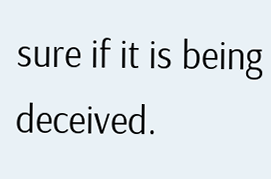sure if it is being deceived.